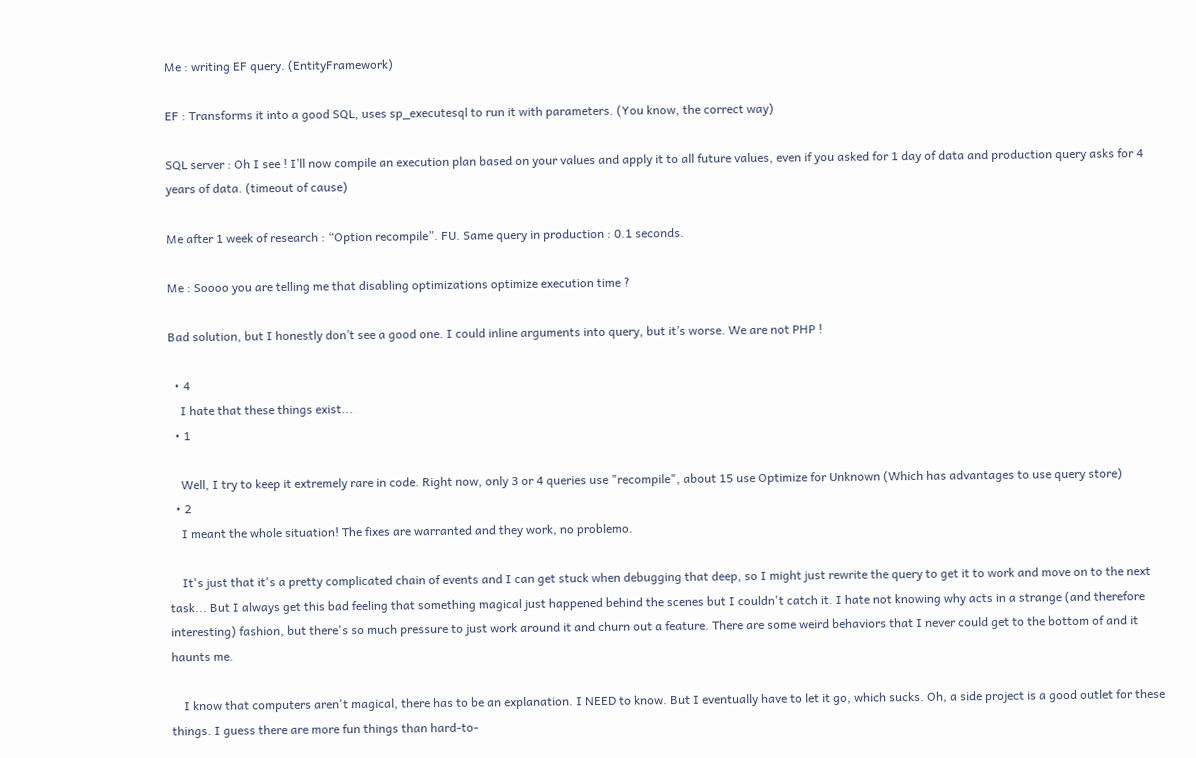Me : writing EF query. (EntityFramework)

EF : Transforms it into a good SQL, uses sp_executesql to run it with parameters. (You know, the correct way)

SQL server : Oh I see ! I’ll now compile an execution plan based on your values and apply it to all future values, even if you asked for 1 day of data and production query asks for 4 years of data. (timeout of cause)

Me after 1 week of research : “Option recompile”. FU. Same query in production : 0.1 seconds.

Me : Soooo you are telling me that disabling optimizations optimize execution time ?

Bad solution, but I honestly don’t see a good one. I could inline arguments into query, but it’s worse. We are not PHP !

  • 4
    I hate that these things exist...
  • 1

    Well, I try to keep it extremely rare in code. Right now, only 3 or 4 queries use "recompile", about 15 use Optimize for Unknown (Which has advantages to use query store)
  • 2
    I meant the whole situation! The fixes are warranted and they work, no problemo.

    It's just that it's a pretty complicated chain of events and I can get stuck when debugging that deep, so I might just rewrite the query to get it to work and move on to the next task... But I always get this bad feeling that something magical just happened behind the scenes but I couldn't catch it. I hate not knowing why acts in a strange (and therefore interesting) fashion, but there's so much pressure to just work around it and churn out a feature. There are some weird behaviors that I never could get to the bottom of and it haunts me.

    I know that computers aren't magical, there has to be an explanation. I NEED to know. But I eventually have to let it go, which sucks. Oh, a side project is a good outlet for these things. I guess there are more fun things than hard-to-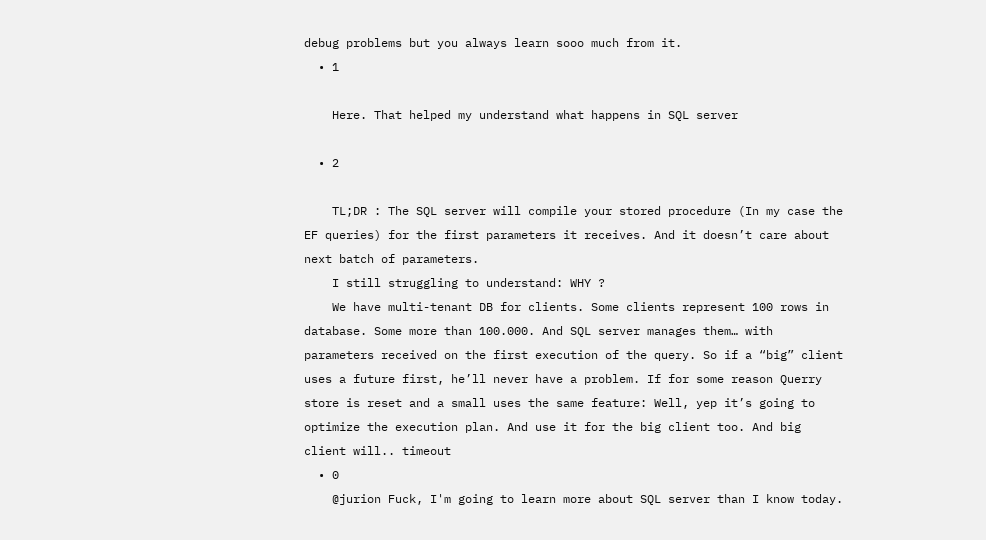debug problems but you always learn sooo much from it.
  • 1

    Here. That helped my understand what happens in SQL server

  • 2

    TL;DR : The SQL server will compile your stored procedure (In my case the EF queries) for the first parameters it receives. And it doesn’t care about next batch of parameters.
    I still struggling to understand: WHY ?
    We have multi-tenant DB for clients. Some clients represent 100 rows in database. Some more than 100.000. And SQL server manages them… with parameters received on the first execution of the query. So if a “big” client uses a future first, he’ll never have a problem. If for some reason Querry store is reset and a small uses the same feature: Well, yep it’s going to optimize the execution plan. And use it for the big client too. And big client will.. timeout
  • 0
    @jurion Fuck, I'm going to learn more about SQL server than I know today.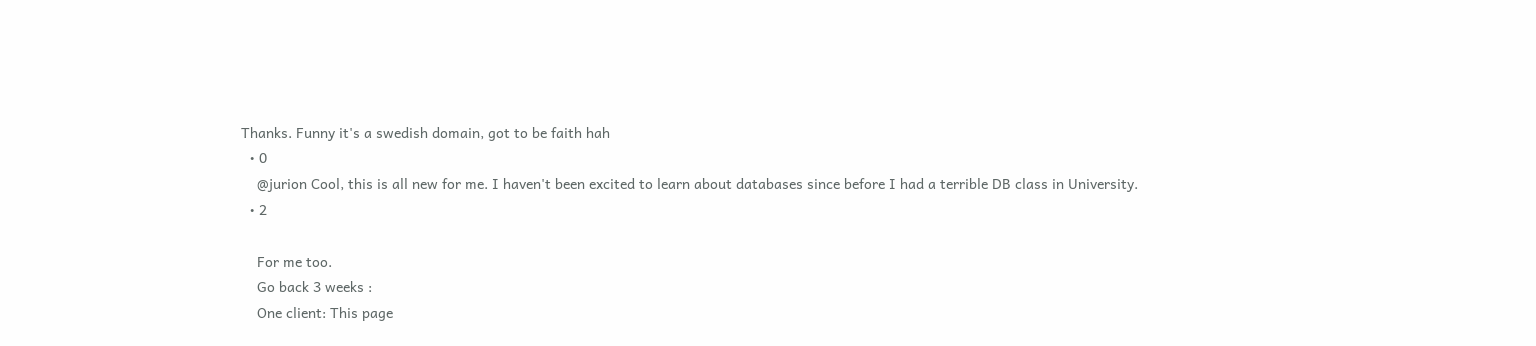Thanks. Funny it's a swedish domain, got to be faith hah
  • 0
    @jurion Cool, this is all new for me. I haven't been excited to learn about databases since before I had a terrible DB class in University.
  • 2

    For me too.
    Go back 3 weeks :
    One client: This page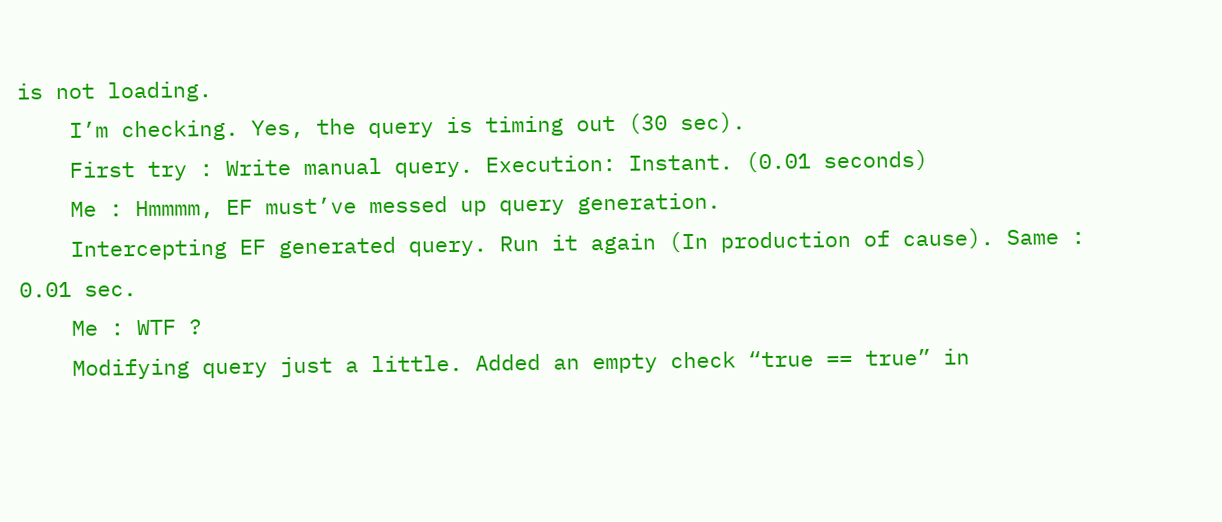is not loading.
    I’m checking. Yes, the query is timing out (30 sec).
    First try : Write manual query. Execution: Instant. (0.01 seconds)
    Me : Hmmmm, EF must’ve messed up query generation.
    Intercepting EF generated query. Run it again (In production of cause). Same : 0.01 sec.
    Me : WTF ?
    Modifying query just a little. Added an empty check “true == true” in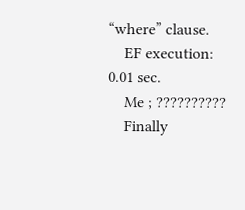“where” clause.
    EF execution: 0.01 sec.
    Me ; ??????????
    Finally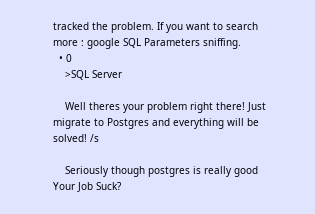tracked the problem. If you want to search more : google SQL Parameters sniffing.
  • 0
    >SQL Server

    Well theres your problem right there! Just migrate to Postgres and everything will be solved! /s

    Seriously though postgres is really good
Your Job Suck?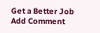Get a Better Job
Add Comment